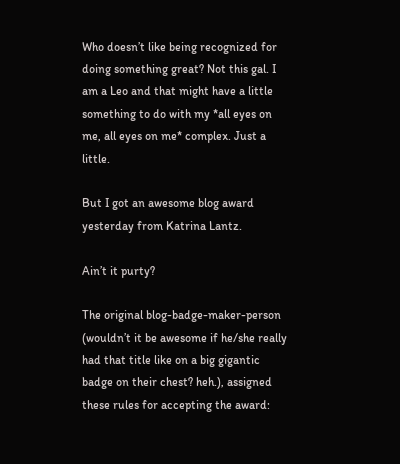Who doesn’t like being recognized for doing something great? Not this gal. I am a Leo and that might have a little something to do with my *all eyes on me, all eyes on me* complex. Just a little.

But I got an awesome blog award yesterday from Katrina Lantz.

Ain’t it purty?

The original blog-badge-maker-person (wouldn’t it be awesome if he/she really had that title like on a big gigantic badge on their chest? heh.), assigned these rules for accepting the award: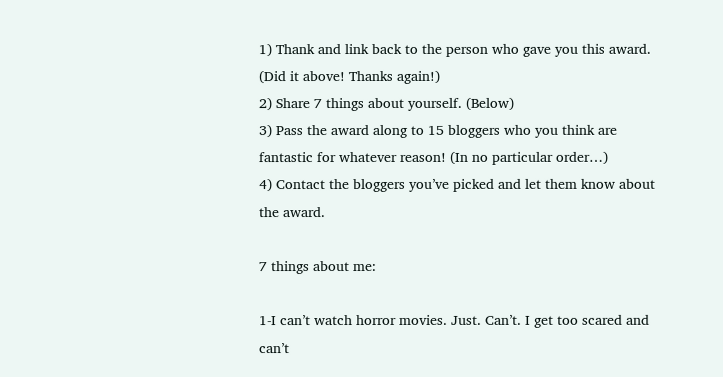1) Thank and link back to the person who gave you this award. (Did it above! Thanks again!)
2) Share 7 things about yourself. (Below)
3) Pass the award along to 15 bloggers who you think are fantastic for whatever reason! (In no particular order…)
4) Contact the bloggers you’ve picked and let them know about the award.

7 things about me:

1-I can’t watch horror movies. Just. Can’t. I get too scared and can’t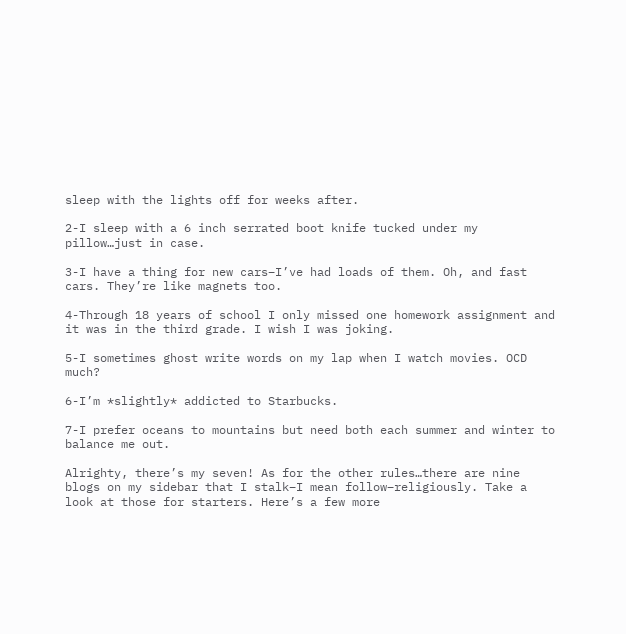sleep with the lights off for weeks after.

2-I sleep with a 6 inch serrated boot knife tucked under my pillow…just in case.

3-I have a thing for new cars–I’ve had loads of them. Oh, and fast cars. They’re like magnets too.

4-Through 18 years of school I only missed one homework assignment and it was in the third grade. I wish I was joking.

5-I sometimes ghost write words on my lap when I watch movies. OCD much?

6-I’m *slightly* addicted to Starbucks.

7-I prefer oceans to mountains but need both each summer and winter to balance me out.

Alrighty, there’s my seven! As for the other rules…there are nine blogs on my sidebar that I stalk–I mean follow–religiously. Take a look at those for starters. Here’s a few more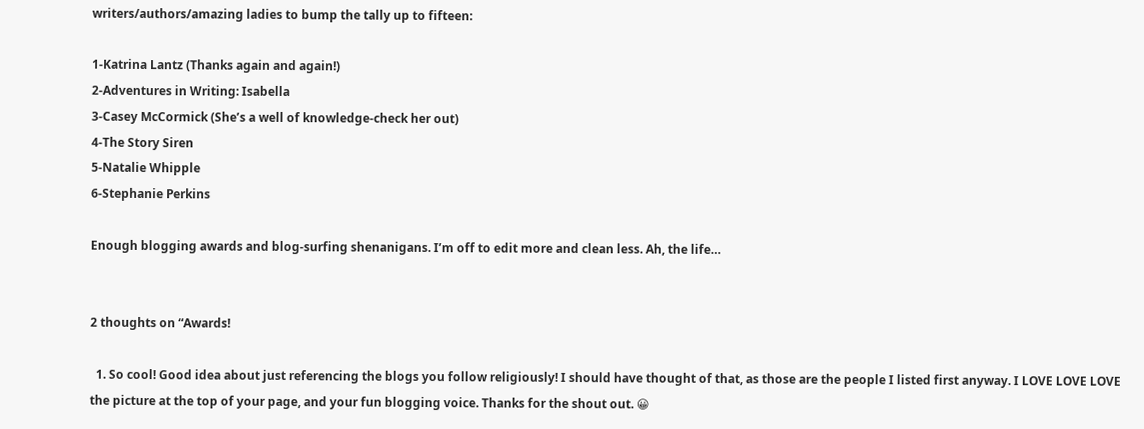writers/authors/amazing ladies to bump the tally up to fifteen:

1-Katrina Lantz (Thanks again and again!)
2-Adventures in Writing: Isabella
3-Casey McCormick (She’s a well of knowledge-check her out)
4-The Story Siren
5-Natalie Whipple
6-Stephanie Perkins

Enough blogging awards and blog-surfing shenanigans. I’m off to edit more and clean less. Ah, the life…


2 thoughts on “Awards!

  1. So cool! Good idea about just referencing the blogs you follow religiously! I should have thought of that, as those are the people I listed first anyway. I LOVE LOVE LOVE the picture at the top of your page, and your fun blogging voice. Thanks for the shout out. 😀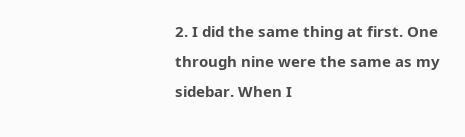2. I did the same thing at first. One through nine were the same as my sidebar. When I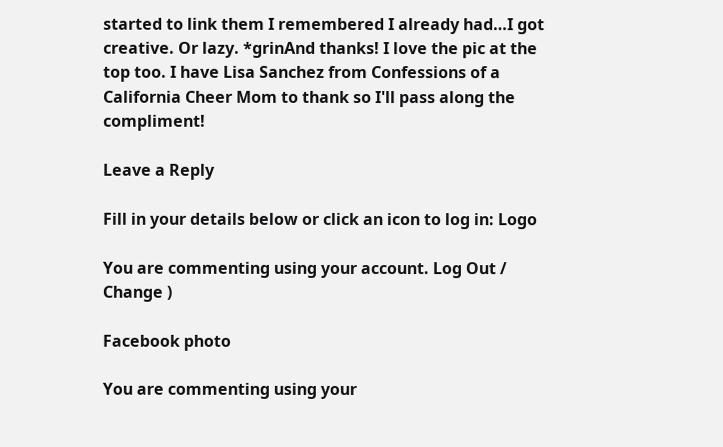started to link them I remembered I already had…I got creative. Or lazy. *grinAnd thanks! I love the pic at the top too. I have Lisa Sanchez from Confessions of a California Cheer Mom to thank so I'll pass along the compliment!

Leave a Reply

Fill in your details below or click an icon to log in: Logo

You are commenting using your account. Log Out /  Change )

Facebook photo

You are commenting using your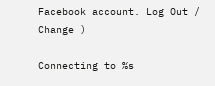Facebook account. Log Out /  Change )

Connecting to %s